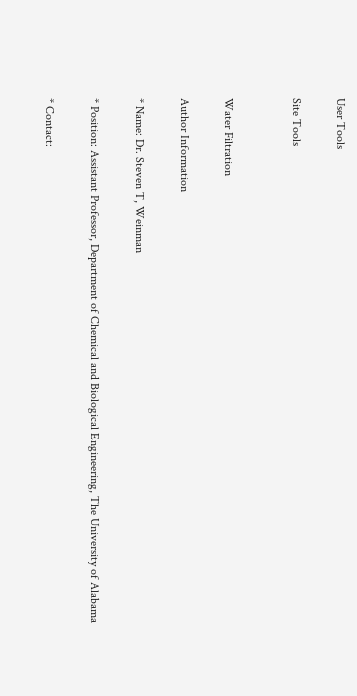User Tools

Site Tools


Water Filtration

Author Information

* Name: Dr. Steven T, Weinman

* Position: Assistant Professor, Department of Chemical and Biological Engineering, The University of Alabama

* Contact: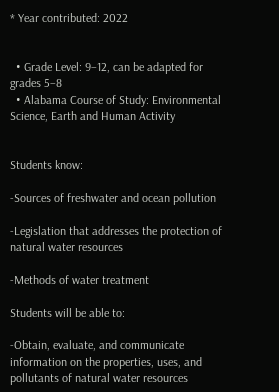* Year contributed: 2022


  • Grade Level: 9–12, can be adapted for grades 5–8
  • Alabama Course of Study: Environmental Science, Earth and Human Activity


Students know:

-Sources of freshwater and ocean pollution

-Legislation that addresses the protection of natural water resources

-Methods of water treatment

Students will be able to:

-Obtain, evaluate, and communicate information on the properties, uses, and pollutants of natural water resources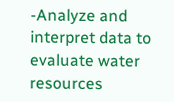-Analyze and interpret data to evaluate water resources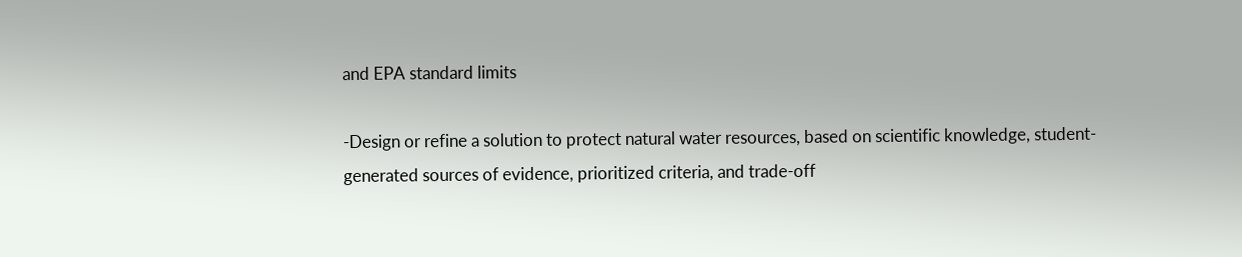and EPA standard limits

-Design or refine a solution to protect natural water resources, based on scientific knowledge, student-generated sources of evidence, prioritized criteria, and trade-off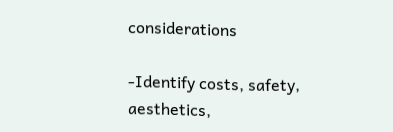considerations

-Identify costs, safety, aesthetics,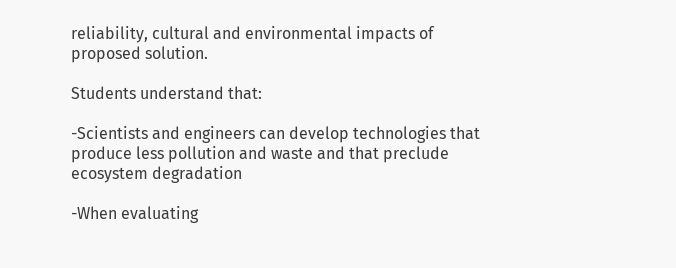reliability, cultural and environmental impacts of proposed solution.

Students understand that:

-Scientists and engineers can develop technologies that produce less pollution and waste and that preclude ecosystem degradation

-When evaluating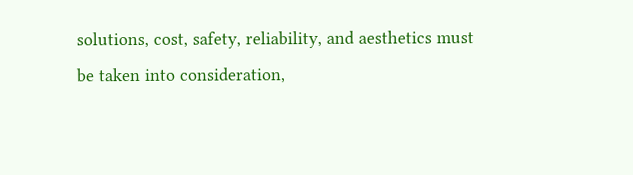solutions, cost, safety, reliability, and aesthetics must be taken into consideration,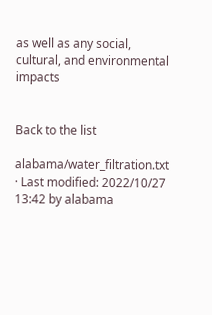as well as any social, cultural, and environmental impacts


Back to the list

alabama/water_filtration.txt · Last modified: 2022/10/27 13:42 by alabama